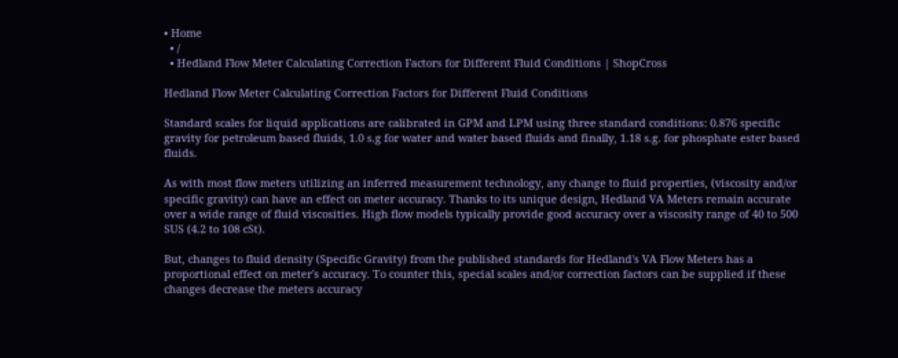• Home
  • /
  • Hedland Flow Meter Calculating Correction Factors for Different Fluid Conditions | ShopCross

Hedland Flow Meter Calculating Correction Factors for Different Fluid Conditions

Standard scales for liquid applications are calibrated in GPM and LPM using three standard conditions: 0.876 specific gravity for petroleum based fluids, 1.0 s.g for water and water based fluids and finally, 1.18 s.g. for phosphate ester based fluids.

As with most flow meters utilizing an inferred measurement technology, any change to fluid properties, (viscosity and/or specific gravity) can have an effect on meter accuracy. Thanks to its unique design, Hedland VA Meters remain accurate over a wide range of fluid viscosities. High flow models typically provide good accuracy over a viscosity range of 40 to 500 SUS (4.2 to 108 cSt).

But, changes to fluid density (Specific Gravity) from the published standards for Hedland's VA Flow Meters has a proportional effect on meter's accuracy. To counter this, special scales and/or correction factors can be supplied if these changes decrease the meters accuracy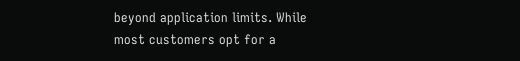beyond application limits. While most customers opt for a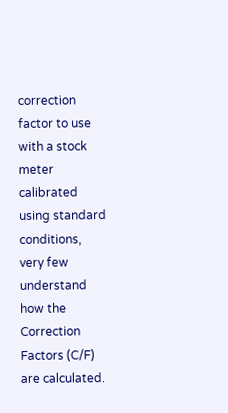correction factor to use with a stock meter calibrated using standard conditions, very few understand how the Correction Factors (C/F) are calculated.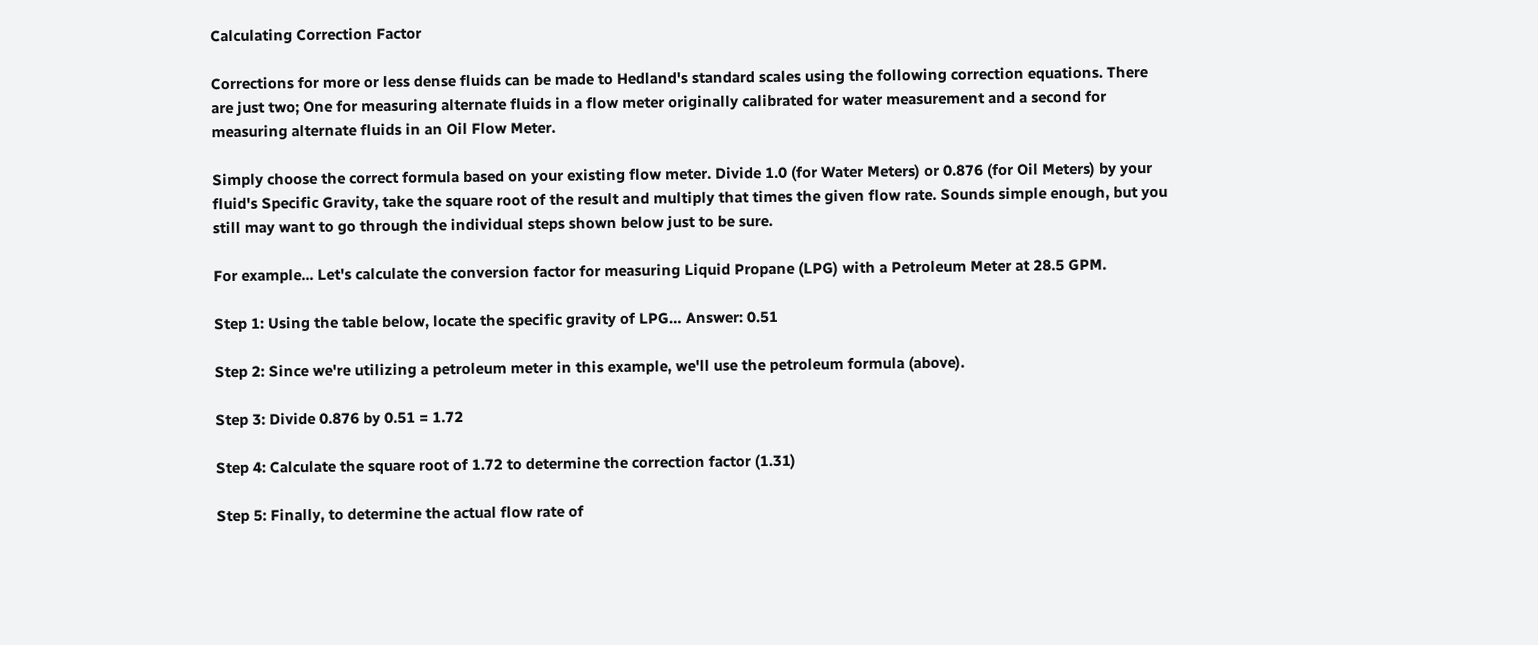Calculating Correction Factor

Corrections for more or less dense fluids can be made to Hedland's standard scales using the following correction equations. There are just two; One for measuring alternate fluids in a flow meter originally calibrated for water measurement and a second for measuring alternate fluids in an Oil Flow Meter.

Simply choose the correct formula based on your existing flow meter. Divide 1.0 (for Water Meters) or 0.876 (for Oil Meters) by your fluid's Specific Gravity, take the square root of the result and multiply that times the given flow rate. Sounds simple enough, but you still may want to go through the individual steps shown below just to be sure.

For example... Let's calculate the conversion factor for measuring Liquid Propane (LPG) with a Petroleum Meter at 28.5 GPM.

Step 1: Using the table below, locate the specific gravity of LPG… Answer: 0.51

Step 2: Since we're utilizing a petroleum meter in this example, we'll use the petroleum formula (above).

Step 3: Divide 0.876 by 0.51 = 1.72

Step 4: Calculate the square root of 1.72 to determine the correction factor (1.31)

Step 5: Finally, to determine the actual flow rate of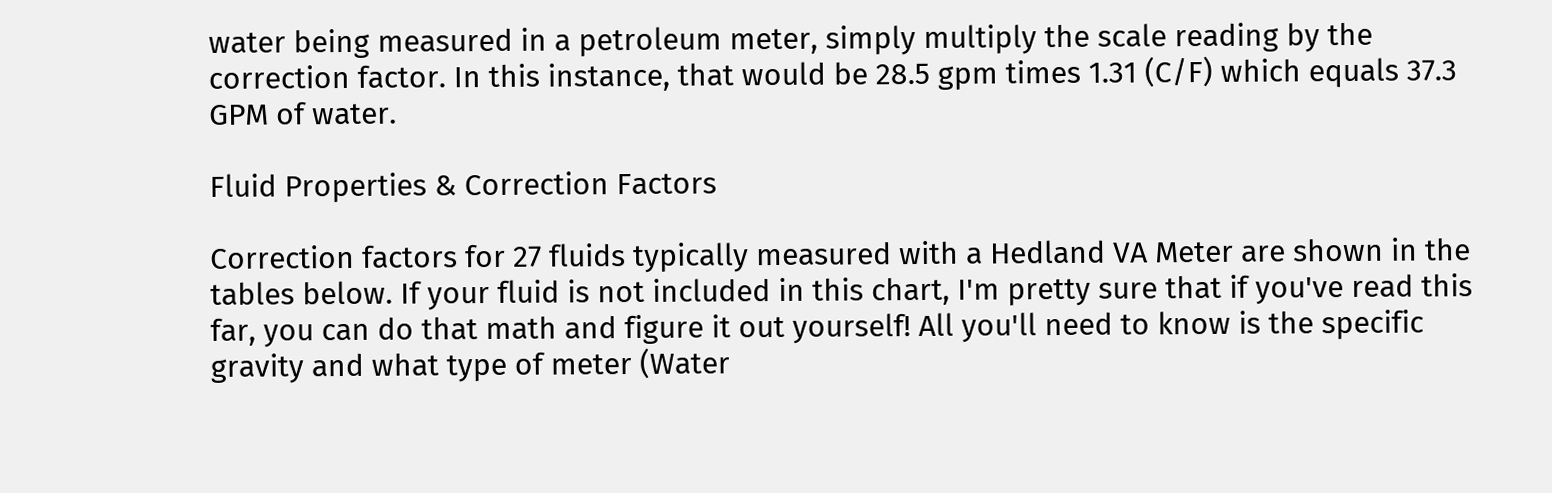water being measured in a petroleum meter, simply multiply the scale reading by the correction factor. In this instance, that would be 28.5 gpm times 1.31 (C/F) which equals 37.3 GPM of water.

Fluid Properties & Correction Factors

Correction factors for 27 fluids typically measured with a Hedland VA Meter are shown in the tables below. If your fluid is not included in this chart, I'm pretty sure that if you've read this far, you can do that math and figure it out yourself! All you'll need to know is the specific gravity and what type of meter (Water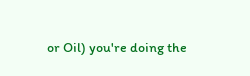or Oil) you're doing the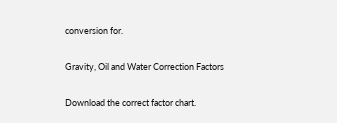conversion for.

Gravity, Oil and Water Correction Factors

Download the correct factor chart.